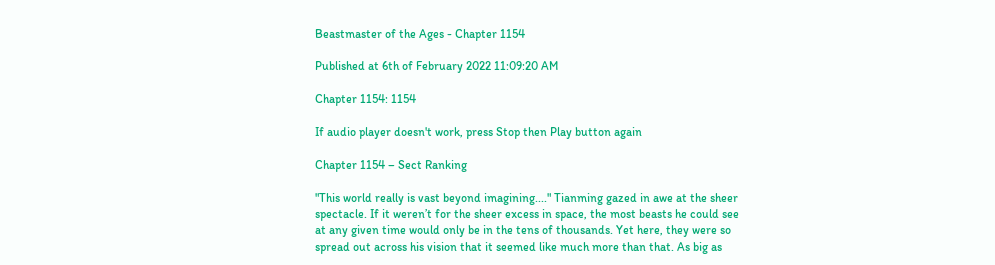Beastmaster of the Ages - Chapter 1154

Published at 6th of February 2022 11:09:20 AM

Chapter 1154: 1154

If audio player doesn't work, press Stop then Play button again

Chapter 1154 – Sect Ranking

"This world really is vast beyond imagining...." Tianming gazed in awe at the sheer spectacle. If it weren’t for the sheer excess in space, the most beasts he could see at any given time would only be in the tens of thousands. Yet here, they were so spread out across his vision that it seemed like much more than that. As big as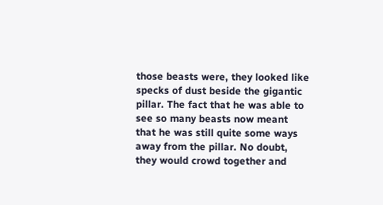those beasts were, they looked like specks of dust beside the gigantic pillar. The fact that he was able to see so many beasts now meant that he was still quite some ways away from the pillar. No doubt, they would crowd together and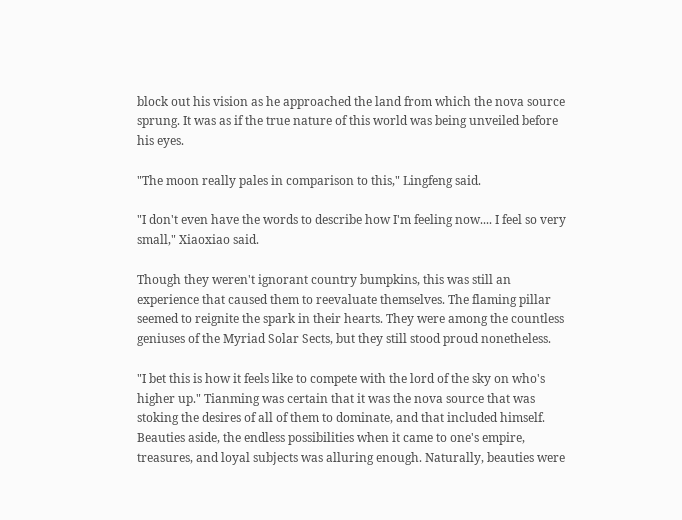block out his vision as he approached the land from which the nova source sprung. It was as if the true nature of this world was being unveiled before his eyes.

"The moon really pales in comparison to this," Lingfeng said.

"I don't even have the words to describe how I'm feeling now.... I feel so very small," Xiaoxiao said.

Though they weren't ignorant country bumpkins, this was still an experience that caused them to reevaluate themselves. The flaming pillar seemed to reignite the spark in their hearts. They were among the countless geniuses of the Myriad Solar Sects, but they still stood proud nonetheless.

"I bet this is how it feels like to compete with the lord of the sky on who's higher up." Tianming was certain that it was the nova source that was stoking the desires of all of them to dominate, and that included himself. Beauties aside, the endless possibilities when it came to one's empire, treasures, and loyal subjects was alluring enough. Naturally, beauties were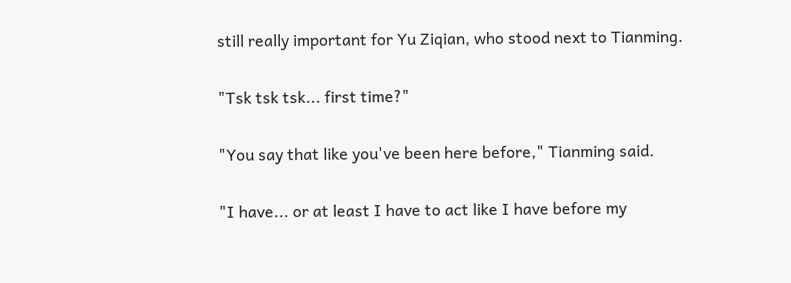still really important for Yu Ziqian, who stood next to Tianming.

"Tsk tsk tsk... first time?"

"You say that like you've been here before," Tianming said.

"I have... or at least I have to act like I have before my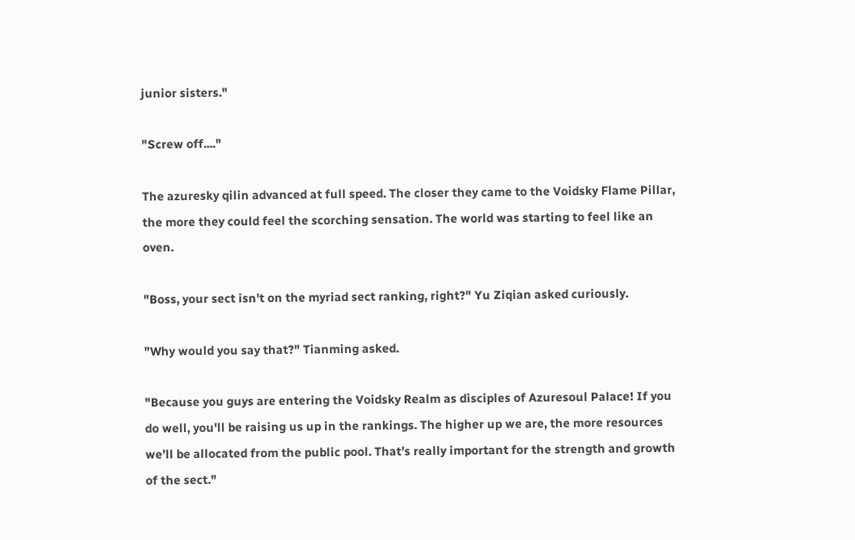junior sisters."

"Screw off...."

The azuresky qilin advanced at full speed. The closer they came to the Voidsky Flame Pillar, the more they could feel the scorching sensation. The world was starting to feel like an oven.

"Boss, your sect isn't on the myriad sect ranking, right?" Yu Ziqian asked curiously.

"Why would you say that?" Tianming asked.

"Because you guys are entering the Voidsky Realm as disciples of Azuresoul Palace! If you do well, you'll be raising us up in the rankings. The higher up we are, the more resources we’ll be allocated from the public pool. That’s really important for the strength and growth of the sect."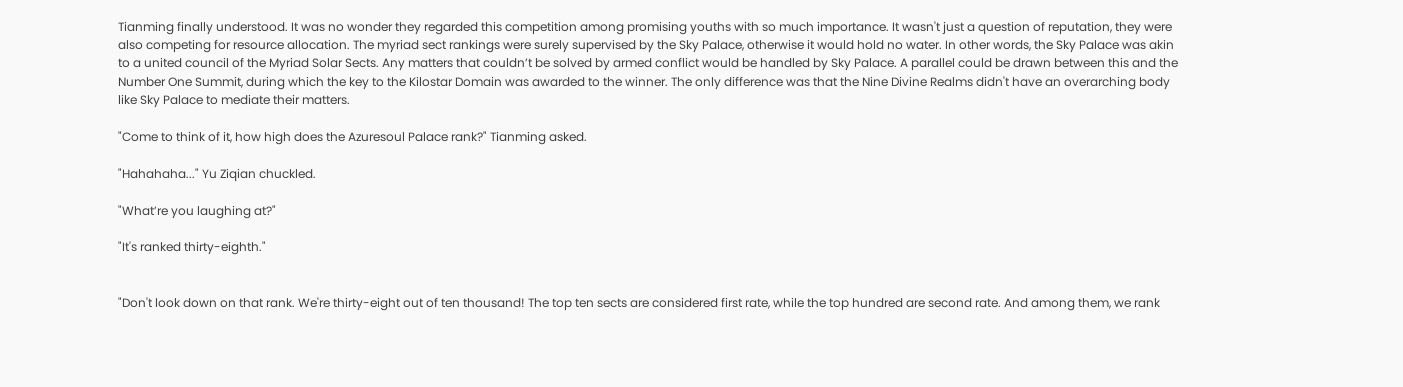Tianming finally understood. It was no wonder they regarded this competition among promising youths with so much importance. It wasn't just a question of reputation, they were also competing for resource allocation. The myriad sect rankings were surely supervised by the Sky Palace, otherwise it would hold no water. In other words, the Sky Palace was akin to a united council of the Myriad Solar Sects. Any matters that couldn’t be solved by armed conflict would be handled by Sky Palace. A parallel could be drawn between this and the Number One Summit, during which the key to the Kilostar Domain was awarded to the winner. The only difference was that the Nine Divine Realms didn't have an overarching body like Sky Palace to mediate their matters.

"Come to think of it, how high does the Azuresoul Palace rank?" Tianming asked.

"Hahahaha..." Yu Ziqian chuckled.

"What’re you laughing at?"

"It's ranked thirty-eighth."


"Don't look down on that rank. We're thirty-eight out of ten thousand! The top ten sects are considered first rate, while the top hundred are second rate. And among them, we rank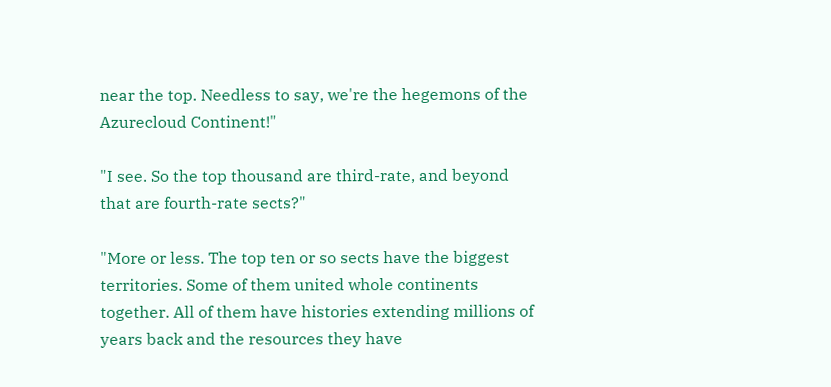near the top. Needless to say, we're the hegemons of the Azurecloud Continent!"

"I see. So the top thousand are third-rate, and beyond that are fourth-rate sects?"

"More or less. The top ten or so sects have the biggest territories. Some of them united whole continents together. All of them have histories extending millions of years back and the resources they have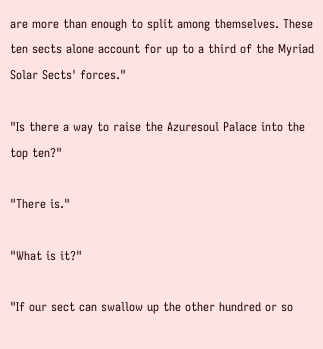are more than enough to split among themselves. These ten sects alone account for up to a third of the Myriad Solar Sects' forces."

"Is there a way to raise the Azuresoul Palace into the top ten?"

"There is."

"What is it?"

"If our sect can swallow up the other hundred or so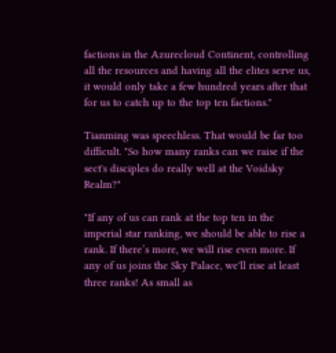factions in the Azurecloud Continent, controlling all the resources and having all the elites serve us, it would only take a few hundred years after that for us to catch up to the top ten factions."

Tianming was speechless. That would be far too difficult. "So how many ranks can we raise if the sect's disciples do really well at the Voidsky Realm?"

"If any of us can rank at the top ten in the imperial star ranking, we should be able to rise a rank. If there’s more, we will rise even more. If any of us joins the Sky Palace, we'll rise at least three ranks! As small as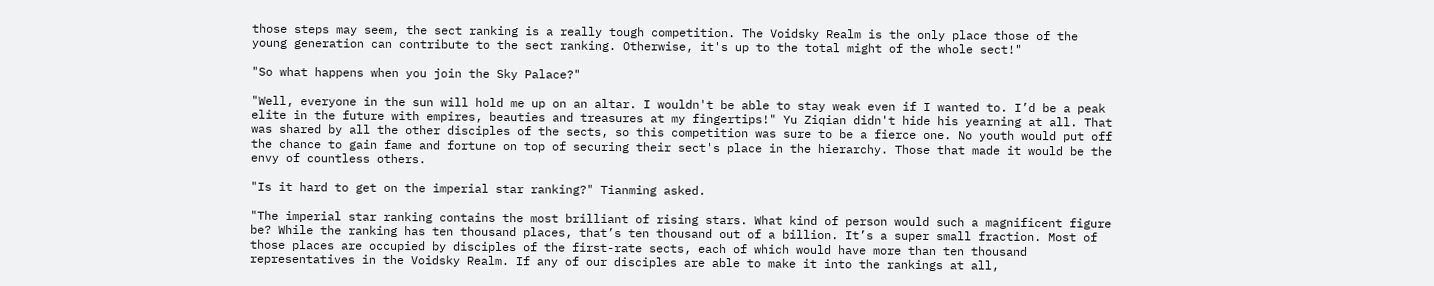those steps may seem, the sect ranking is a really tough competition. The Voidsky Realm is the only place those of the young generation can contribute to the sect ranking. Otherwise, it's up to the total might of the whole sect!"

"So what happens when you join the Sky Palace?"

"Well, everyone in the sun will hold me up on an altar. I wouldn't be able to stay weak even if I wanted to. I’d be a peak elite in the future with empires, beauties and treasures at my fingertips!" Yu Ziqian didn't hide his yearning at all. That was shared by all the other disciples of the sects, so this competition was sure to be a fierce one. No youth would put off the chance to gain fame and fortune on top of securing their sect's place in the hierarchy. Those that made it would be the envy of countless others.

"Is it hard to get on the imperial star ranking?" Tianming asked.

"The imperial star ranking contains the most brilliant of rising stars. What kind of person would such a magnificent figure be? While the ranking has ten thousand places, that’s ten thousand out of a billion. It’s a super small fraction. Most of those places are occupied by disciples of the first-rate sects, each of which would have more than ten thousand representatives in the Voidsky Realm. If any of our disciples are able to make it into the rankings at all,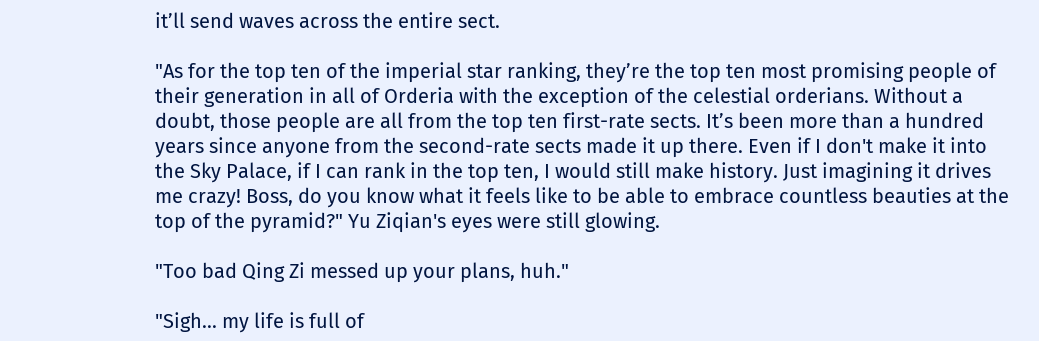it’ll send waves across the entire sect.

"As for the top ten of the imperial star ranking, they’re the top ten most promising people of their generation in all of Orderia with the exception of the celestial orderians. Without a doubt, those people are all from the top ten first-rate sects. It’s been more than a hundred years since anyone from the second-rate sects made it up there. Even if I don't make it into the Sky Palace, if I can rank in the top ten, I would still make history. Just imagining it drives me crazy! Boss, do you know what it feels like to be able to embrace countless beauties at the top of the pyramid?" Yu Ziqian's eyes were still glowing.

"Too bad Qing Zi messed up your plans, huh."

"Sigh... my life is full of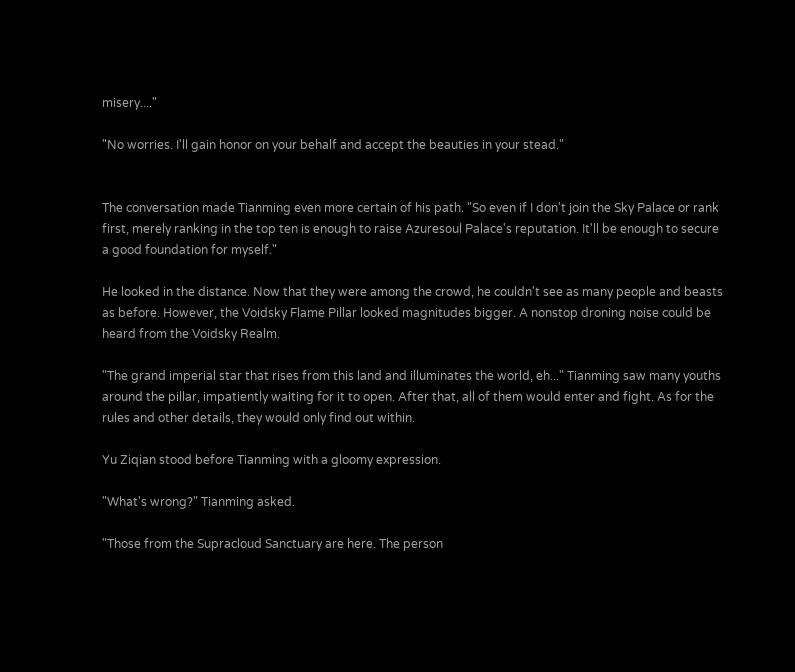misery...."

"No worries. I'll gain honor on your behalf and accept the beauties in your stead."


The conversation made Tianming even more certain of his path. "So even if I don't join the Sky Palace or rank first, merely ranking in the top ten is enough to raise Azuresoul Palace's reputation. It'll be enough to secure a good foundation for myself."

He looked in the distance. Now that they were among the crowd, he couldn't see as many people and beasts as before. However, the Voidsky Flame Pillar looked magnitudes bigger. A nonstop droning noise could be heard from the Voidsky Realm.

"The grand imperial star that rises from this land and illuminates the world, eh..." Tianming saw many youths around the pillar, impatiently waiting for it to open. After that, all of them would enter and fight. As for the rules and other details, they would only find out within.

Yu Ziqian stood before Tianming with a gloomy expression.

"What's wrong?" Tianming asked.

"Those from the Supracloud Sanctuary are here. The person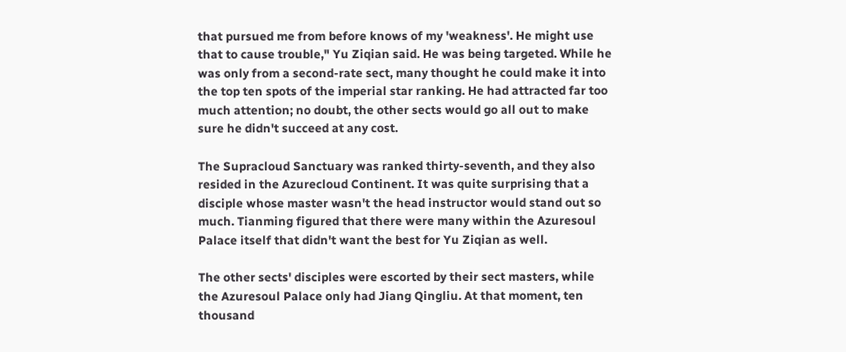that pursued me from before knows of my 'weakness'. He might use that to cause trouble," Yu Ziqian said. He was being targeted. While he was only from a second-rate sect, many thought he could make it into the top ten spots of the imperial star ranking. He had attracted far too much attention; no doubt, the other sects would go all out to make sure he didn't succeed at any cost.

The Supracloud Sanctuary was ranked thirty-seventh, and they also resided in the Azurecloud Continent. It was quite surprising that a disciple whose master wasn't the head instructor would stand out so much. Tianming figured that there were many within the Azuresoul Palace itself that didn't want the best for Yu Ziqian as well.

The other sects' disciples were escorted by their sect masters, while the Azuresoul Palace only had Jiang Qingliu. At that moment, ten thousand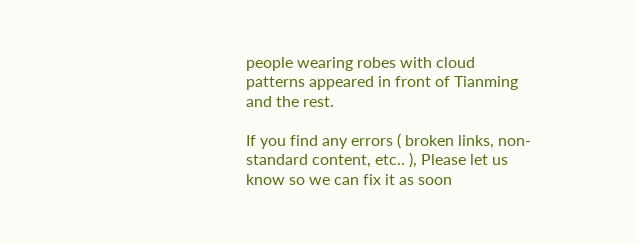people wearing robes with cloud patterns appeared in front of Tianming and the rest.

If you find any errors ( broken links, non-standard content, etc.. ), Please let us know so we can fix it as soon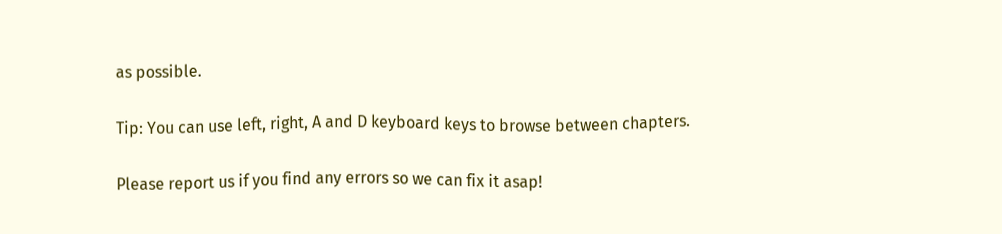as possible.

Tip: You can use left, right, A and D keyboard keys to browse between chapters.

Please report us if you find any errors so we can fix it asap!